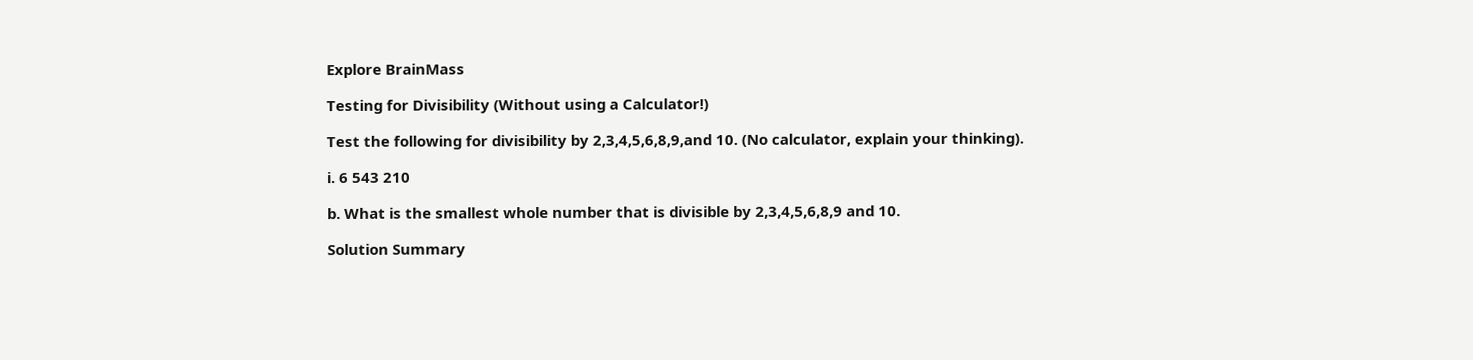Explore BrainMass

Testing for Divisibility (Without using a Calculator!)

Test the following for divisibility by 2,3,4,5,6,8,9,and 10. (No calculator, explain your thinking).

i. 6 543 210

b. What is the smallest whole number that is divisible by 2,3,4,5,6,8,9 and 10.

Solution Summary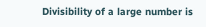Divisibility of a large number is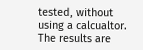tested, without using a calcualtor. The results are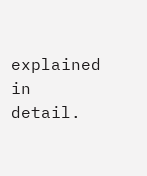explained in detail.